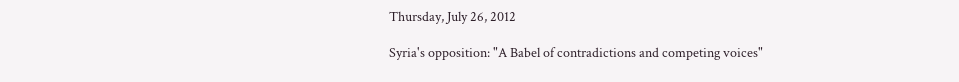Thursday, July 26, 2012

Syria's opposition: "A Babel of contradictions and competing voices"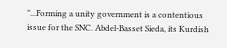"...Forming a unity government is a contentious issue for the SNC. Abdel-Basset Sieda, its Kurdish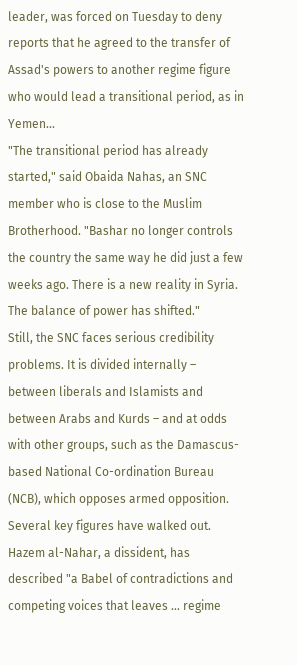leader, was forced on Tuesday to deny reports that he agreed to the transfer of Assad's powers to another regime figure who would lead a transitional period, as in Yemen...
"The transitional period has already started," said Obaida Nahas, an SNC member who is close to the Muslim Brotherhood. "Bashar no longer controls the country the same way he did just a few weeks ago. There is a new reality in Syria. The balance of power has shifted."
Still, the SNC faces serious credibility problems. It is divided internally – between liberals and Islamists and between Arabs and Kurds – and at odds with other groups, such as the Damascus-based National Co-ordination Bureau (NCB), which opposes armed opposition. Several key figures have walked out.
Hazem al-Nahar, a dissident, has described "a Babel of contradictions and competing voices that leaves ... regime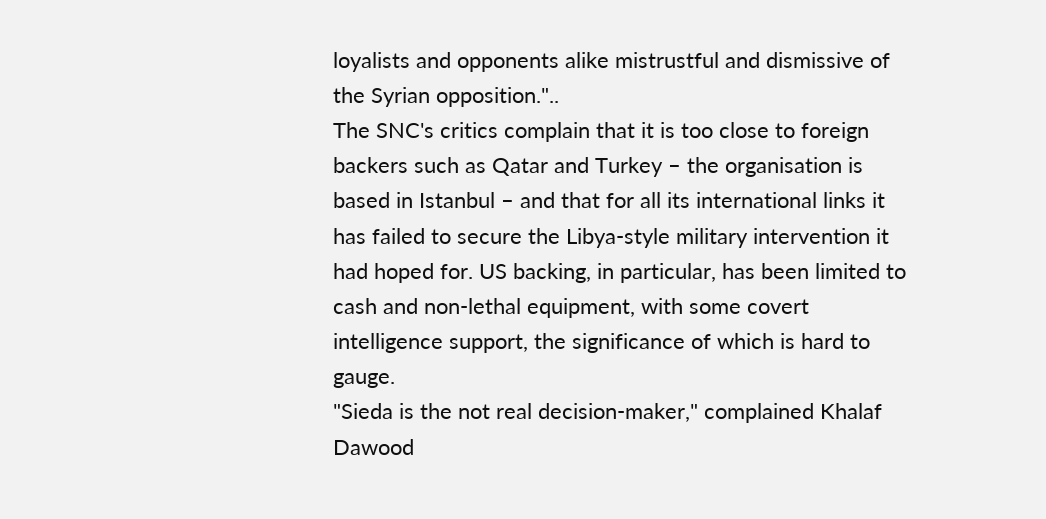loyalists and opponents alike mistrustful and dismissive of the Syrian opposition."..
The SNC's critics complain that it is too close to foreign backers such as Qatar and Turkey – the organisation is based in Istanbul – and that for all its international links it has failed to secure the Libya-style military intervention it had hoped for. US backing, in particular, has been limited to cash and non-lethal equipment, with some covert intelligence support, the significance of which is hard to gauge.
"Sieda is the not real decision-maker," complained Khalaf Dawood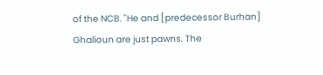of the NCB. "He and [predecessor Burhan] Ghalioun are just pawns. The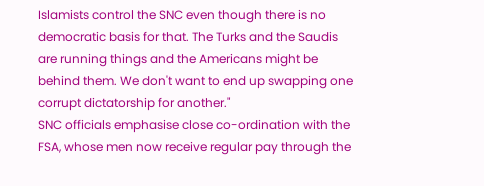Islamists control the SNC even though there is no democratic basis for that. The Turks and the Saudis are running things and the Americans might be behind them. We don't want to end up swapping one corrupt dictatorship for another."
SNC officials emphasise close co-ordination with the FSA, whose men now receive regular pay through the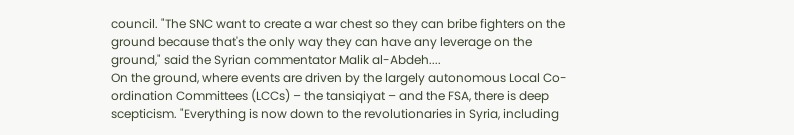council. "The SNC want to create a war chest so they can bribe fighters on the ground because that's the only way they can have any leverage on the ground," said the Syrian commentator Malik al-Abdeh....
On the ground, where events are driven by the largely autonomous Local Co-ordination Committees (LCCs) – the tansiqiyat – and the FSA, there is deep scepticism. "Everything is now down to the revolutionaries in Syria, including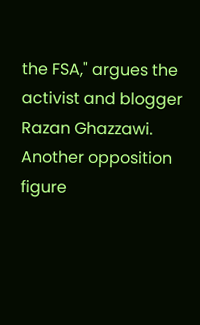the FSA," argues the activist and blogger Razan Ghazzawi. Another opposition figure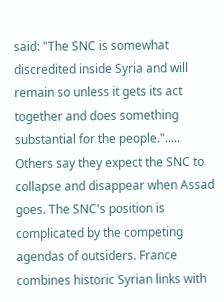said: "The SNC is somewhat discredited inside Syria and will remain so unless it gets its act together and does something substantial for the people.".....
Others say they expect the SNC to collapse and disappear when Assad goes. The SNC's position is complicated by the competing agendas of outsiders. France combines historic Syrian links with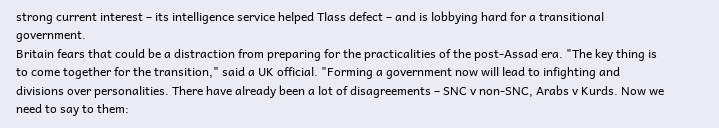strong current interest – its intelligence service helped Tlass defect – and is lobbying hard for a transitional government.
Britain fears that could be a distraction from preparing for the practicalities of the post-Assad era. "The key thing is to come together for the transition," said a UK official. "Forming a government now will lead to infighting and divisions over personalities. There have already been a lot of disagreements – SNC v non-SNC, Arabs v Kurds. Now we need to say to them: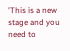'This is a new stage and you need to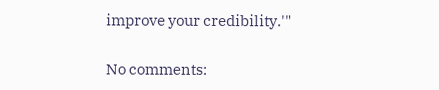improve your credibility.'"

No comments: